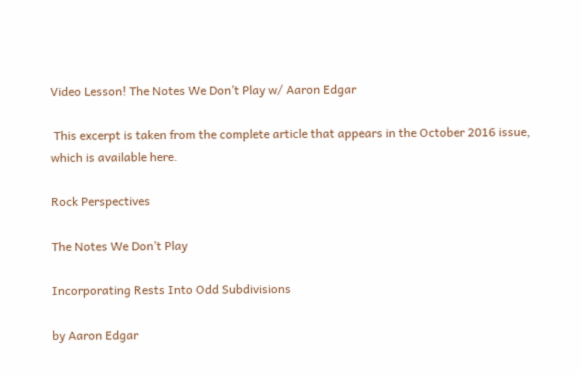Video Lesson! The Notes We Don’t Play w/ Aaron Edgar

 This excerpt is taken from the complete article that appears in the October 2016 issue, which is available here.

Rock Perspectives

The Notes We Don’t Play

Incorporating Rests Into Odd Subdivisions

by Aaron Edgar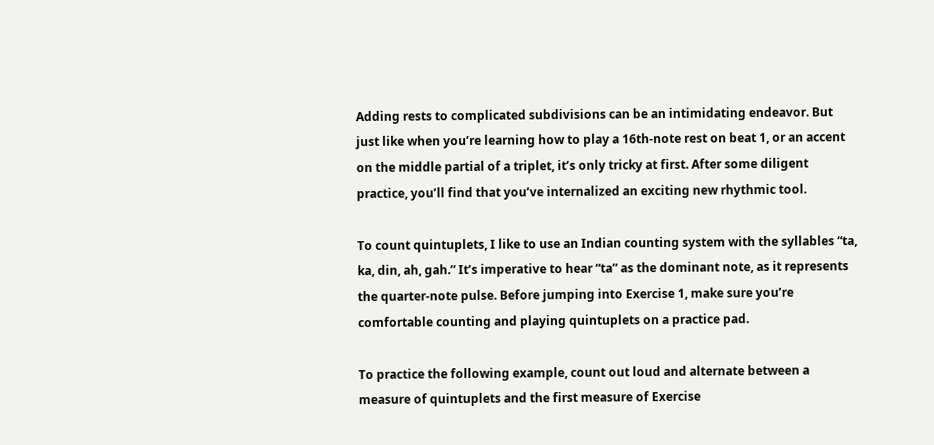Adding rests to complicated subdivisions can be an intimidating endeavor. But just like when you’re learning how to play a 16th-note rest on beat 1, or an accent on the middle partial of a triplet, it’s only tricky at first. After some diligent practice, you’ll find that you’ve internalized an exciting new rhythmic tool.

To count quintuplets, I like to use an Indian counting system with the syllables “ta, ka, din, ah, gah.” It’s imperative to hear “ta” as the dominant note, as it represents the quarter-note pulse. Before jumping into Exercise 1, make sure you’re comfortable counting and playing quintuplets on a practice pad.

To practice the following example, count out loud and alternate between a measure of quintuplets and the first measure of Exercise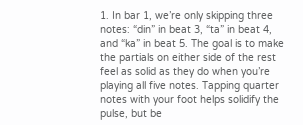1. In bar 1, we’re only skipping three notes: “din” in beat 3, “ta” in beat 4, and “ka” in beat 5. The goal is to make the partials on either side of the rest feel as solid as they do when you’re playing all five notes. Tapping quarter notes with your foot helps solidify the pulse, but be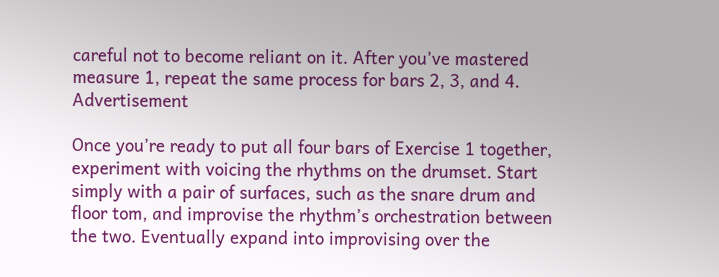careful not to become reliant on it. After you’ve mastered measure 1, repeat the same process for bars 2, 3, and 4. Advertisement

Once you’re ready to put all four bars of Exercise 1 together, experiment with voicing the rhythms on the drumset. Start simply with a pair of surfaces, such as the snare drum and floor tom, and improvise the rhythm’s orchestration between the two. Eventually expand into improvising over the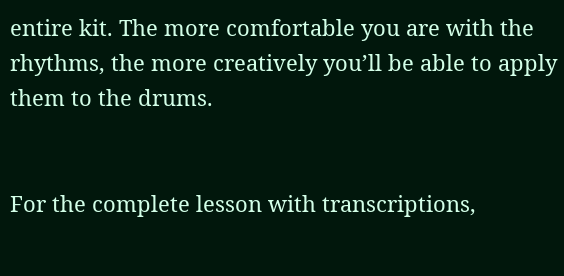entire kit. The more comfortable you are with the rhythms, the more creatively you’ll be able to apply them to the drums.


For the complete lesson with transcriptions,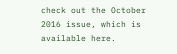check out the October 2016 issue, which is available here.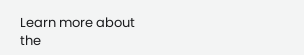Learn more about the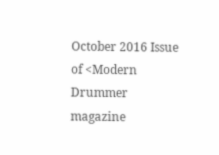October 2016 Issue of <Modern Drummer magazine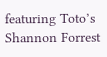featuring Toto’s Shannon Forrest